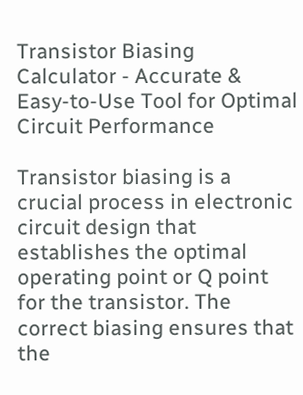Transistor Biasing Calculator - Accurate & Easy-to-Use Tool for Optimal Circuit Performance

Transistor biasing is a crucial process in electronic circuit design that establishes the optimal operating point or Q point for the transistor. The correct biasing ensures that the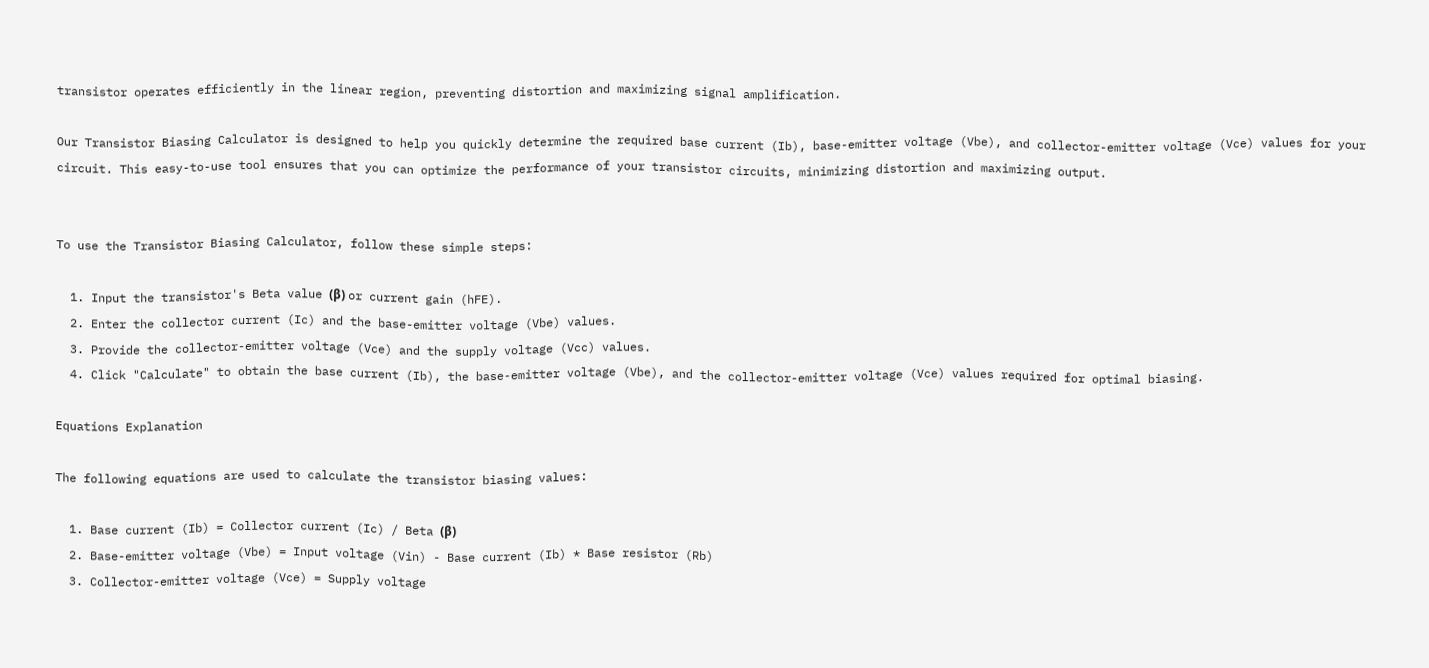transistor operates efficiently in the linear region, preventing distortion and maximizing signal amplification.

Our Transistor Biasing Calculator is designed to help you quickly determine the required base current (Ib), base-emitter voltage (Vbe), and collector-emitter voltage (Vce) values for your circuit. This easy-to-use tool ensures that you can optimize the performance of your transistor circuits, minimizing distortion and maximizing output.


To use the Transistor Biasing Calculator, follow these simple steps:

  1. Input the transistor's Beta value (β) or current gain (hFE).
  2. Enter the collector current (Ic) and the base-emitter voltage (Vbe) values.
  3. Provide the collector-emitter voltage (Vce) and the supply voltage (Vcc) values.
  4. Click "Calculate" to obtain the base current (Ib), the base-emitter voltage (Vbe), and the collector-emitter voltage (Vce) values required for optimal biasing.

Equations Explanation

The following equations are used to calculate the transistor biasing values:

  1. Base current (Ib) = Collector current (Ic) / Beta (β)
  2. Base-emitter voltage (Vbe) = Input voltage (Vin) - Base current (Ib) * Base resistor (Rb)
  3. Collector-emitter voltage (Vce) = Supply voltage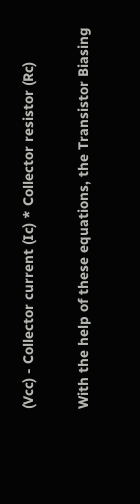(Vcc) - Collector current (Ic) * Collector resistor (Rc)

With the help of these equations, the Transistor Biasing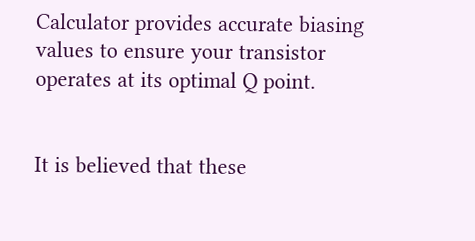Calculator provides accurate biasing values to ensure your transistor operates at its optimal Q point.


It is believed that these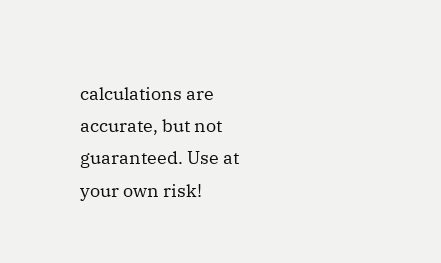calculations are accurate, but not guaranteed. Use at your own risk!